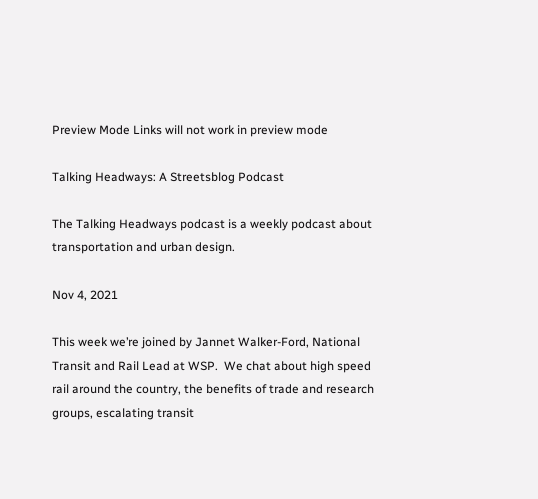Preview Mode Links will not work in preview mode

Talking Headways: A Streetsblog Podcast

The Talking Headways podcast is a weekly podcast about transportation and urban design.

Nov 4, 2021

This week we’re joined by Jannet Walker-Ford, National Transit and Rail Lead at WSP.  We chat about high speed rail around the country, the benefits of trade and research groups, escalating transit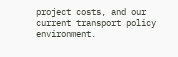project costs, and our current transport policy environment.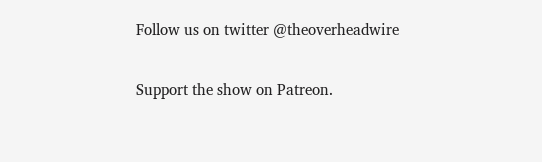Follow us on twitter @theoverheadwire

Support the show on Patreon.